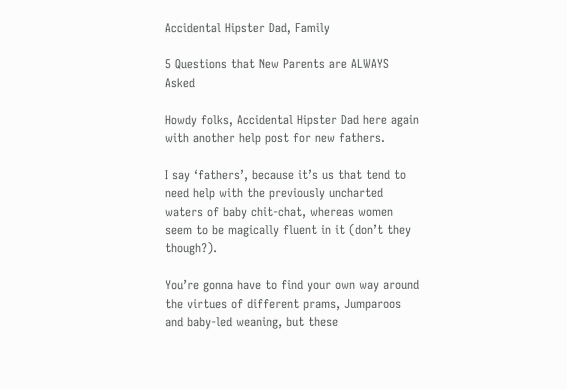Accidental Hipster Dad, Family

5 Questions that New Parents are ALWAYS Asked

Howdy folks, Accidental Hipster Dad here again with another help post for new fathers.

I say ‘fathers’, because it’s us that tend to need help with the previously uncharted waters of baby chit-chat, whereas women seem to be magically fluent in it (don’t they though?).

You’re gonna have to find your own way around the virtues of different prams, Jumparoos and baby-led weaning, but these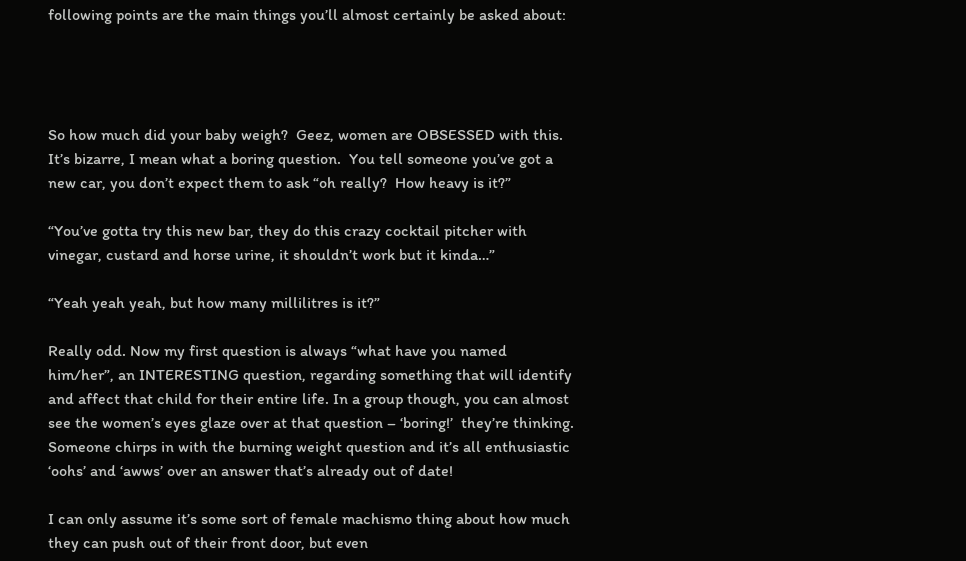following points are the main things you’ll almost certainly be asked about:




So how much did your baby weigh?  Geez, women are OBSESSED with this.  It’s bizarre, I mean what a boring question.  You tell someone you’ve got a new car, you don’t expect them to ask “oh really?  How heavy is it?”

“You’ve gotta try this new bar, they do this crazy cocktail pitcher with vinegar, custard and horse urine, it shouldn’t work but it kinda…”

“Yeah yeah yeah, but how many millilitres is it?”

Really odd. Now my first question is always “what have you named him/her”, an INTERESTING question, regarding something that will identify and affect that child for their entire life. In a group though, you can almost see the women’s eyes glaze over at that question – ‘boring!’  they’re thinking.  Someone chirps in with the burning weight question and it’s all enthusiastic ‘oohs’ and ‘awws’ over an answer that’s already out of date!

I can only assume it’s some sort of female machismo thing about how much they can push out of their front door, but even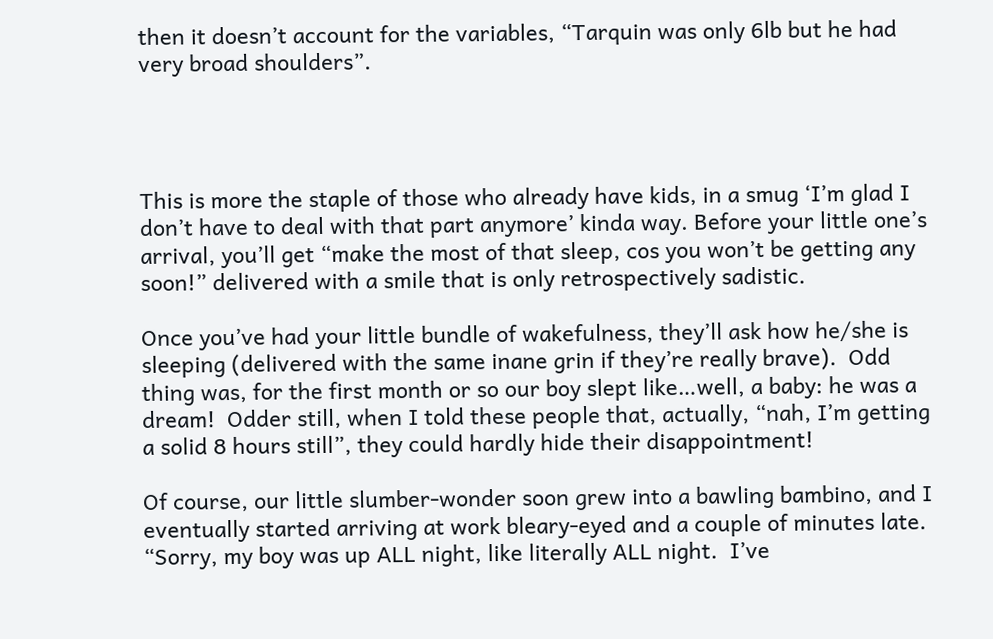then it doesn’t account for the variables, “Tarquin was only 6lb but he had very broad shoulders”.




This is more the staple of those who already have kids, in a smug ‘I’m glad I don’t have to deal with that part anymore’ kinda way. Before your little one’s arrival, you’ll get “make the most of that sleep, cos you won’t be getting any soon!” delivered with a smile that is only retrospectively sadistic.

Once you’ve had your little bundle of wakefulness, they’ll ask how he/she is sleeping (delivered with the same inane grin if they’re really brave).  Odd thing was, for the first month or so our boy slept like…well, a baby: he was a dream!  Odder still, when I told these people that, actually, “nah, I’m getting a solid 8 hours still”, they could hardly hide their disappointment!

Of course, our little slumber-wonder soon grew into a bawling bambino, and I eventually started arriving at work bleary-eyed and a couple of minutes late.  “Sorry, my boy was up ALL night, like literally ALL night.  I’ve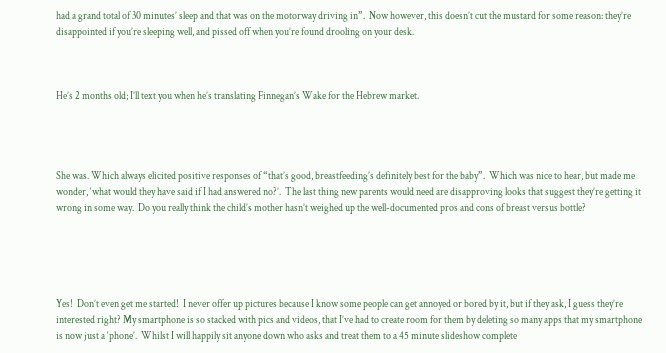had a grand total of 30 minutes’ sleep and that was on the motorway driving in”.  Now however, this doesn’t cut the mustard for some reason: they’re disappointed if you’re sleeping well, and pissed off when you’re found drooling on your desk.



He’s 2 months old; I’ll text you when he’s translating Finnegan’s Wake for the Hebrew market.




She was. Which always elicited positive responses of “that’s good, breastfeeding’s definitely best for the baby”.  Which was nice to hear, but made me wonder, ‘what would they have said if I had answered no?’.  The last thing new parents would need are disapproving looks that suggest they’re getting it wrong in some way.  Do you really think the child’s mother hasn’t weighed up the well-documented pros and cons of breast versus bottle?





Yes!  Don’t even get me started!  I never offer up pictures because I know some people can get annoyed or bored by it, but if they ask, I guess they’re interested right? My smartphone is so stacked with pics and videos, that I’ve had to create room for them by deleting so many apps that my smartphone is now just a ‘phone’.  Whilst I will happily sit anyone down who asks and treat them to a 45 minute slideshow complete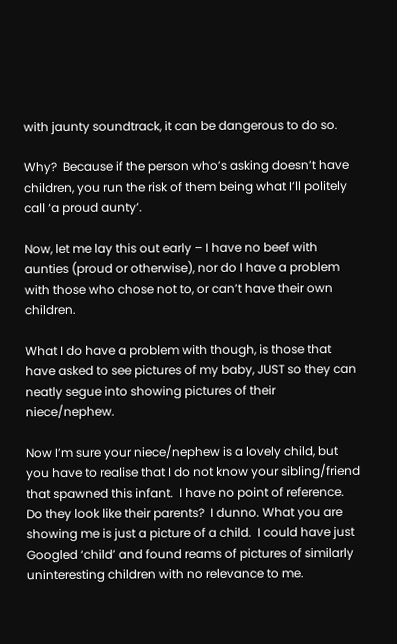with jaunty soundtrack, it can be dangerous to do so.

Why?  Because if the person who’s asking doesn’t have children, you run the risk of them being what I’ll politely call ‘a proud aunty’.

Now, let me lay this out early – I have no beef with aunties (proud or otherwise), nor do I have a problem with those who chose not to, or can’t have their own children.

What I do have a problem with though, is those that have asked to see pictures of my baby, JUST so they can neatly segue into showing pictures of their niece/nephew.

Now I’m sure your niece/nephew is a lovely child, but you have to realise that I do not know your sibling/friend that spawned this infant.  I have no point of reference.  Do they look like their parents?  I dunno. What you are showing me is just a picture of a child.  I could have just Googled ‘child’ and found reams of pictures of similarly uninteresting children with no relevance to me.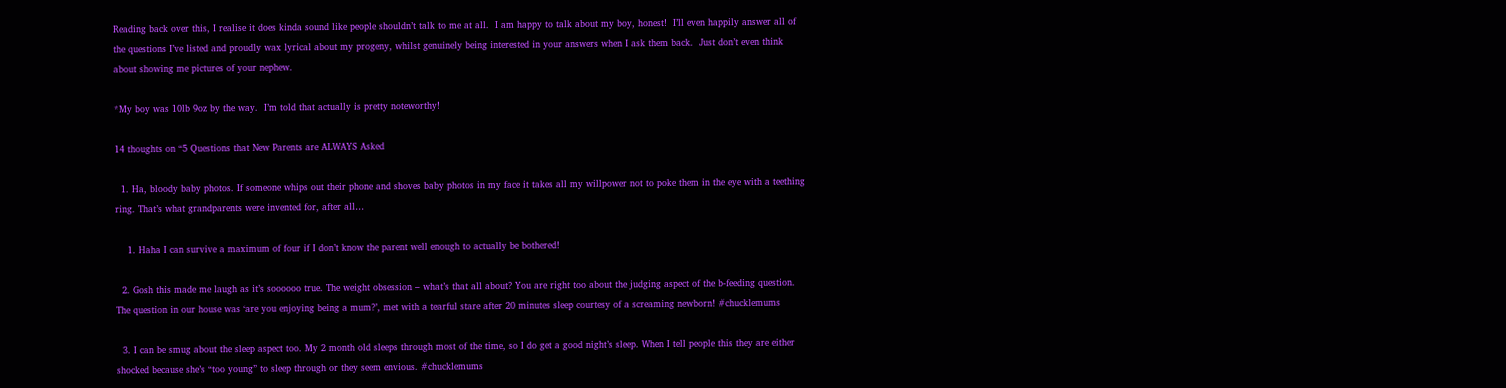Reading back over this, I realise it does kinda sound like people shouldn’t talk to me at all.  I am happy to talk about my boy, honest!  I’ll even happily answer all of the questions I’ve listed and proudly wax lyrical about my progeny, whilst genuinely being interested in your answers when I ask them back.  Just don’t even think about showing me pictures of your nephew.

*My boy was 10lb 9oz by the way.  I’m told that actually is pretty noteworthy!

14 thoughts on “5 Questions that New Parents are ALWAYS Asked

  1. Ha, bloody baby photos. If someone whips out their phone and shoves baby photos in my face it takes all my willpower not to poke them in the eye with a teething ring. That’s what grandparents were invented for, after all…

    1. Haha I can survive a maximum of four if I don’t know the parent well enough to actually be bothered!

  2. Gosh this made me laugh as it’s soooooo true. The weight obsession – what’s that all about? You are right too about the judging aspect of the b-feeding question. The question in our house was ‘are you enjoying being a mum?’, met with a tearful stare after 20 minutes sleep courtesy of a screaming newborn! #chucklemums

  3. I can be smug about the sleep aspect too. My 2 month old sleeps through most of the time, so I do get a good night’s sleep. When I tell people this they are either shocked because she’s “too young” to sleep through or they seem envious. #chucklemums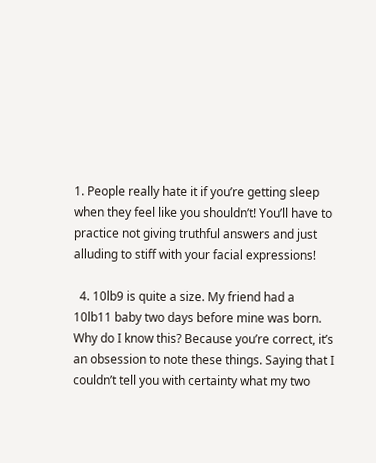1. People really hate it if you’re getting sleep when they feel like you shouldn’t! You’ll have to practice not giving truthful answers and just alluding to stiff with your facial expressions!

  4. 10lb9 is quite a size. My friend had a 10lb11 baby two days before mine was born. Why do I know this? Because you’re correct, it’s an obsession to note these things. Saying that I couldn’t tell you with certainty what my two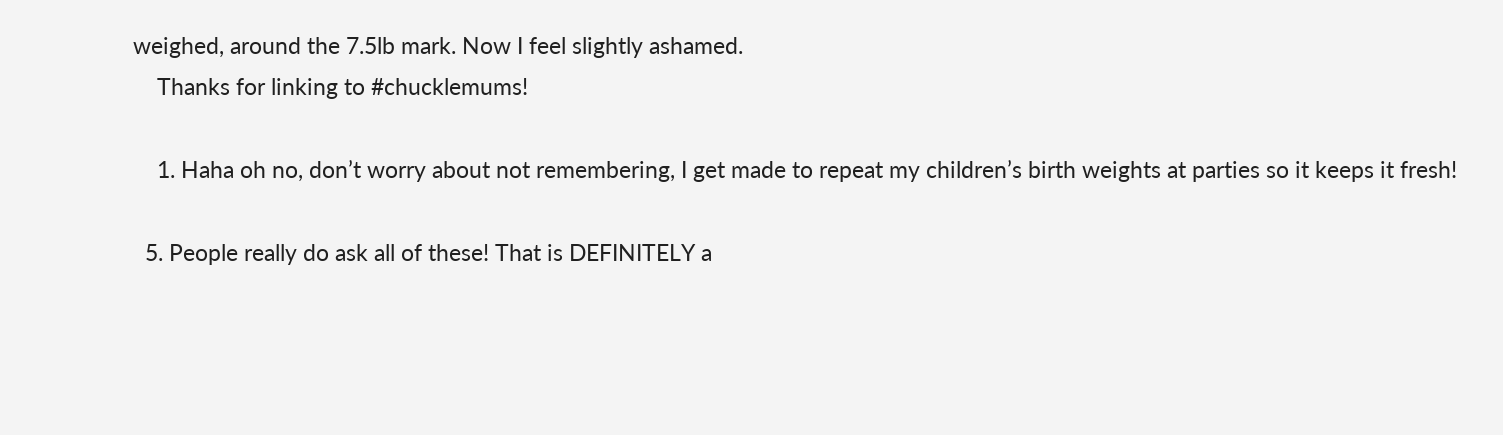weighed, around the 7.5lb mark. Now I feel slightly ashamed.
    Thanks for linking to #chucklemums!

    1. Haha oh no, don’t worry about not remembering, I get made to repeat my children’s birth weights at parties so it keeps it fresh!

  5. People really do ask all of these! That is DEFINITELY a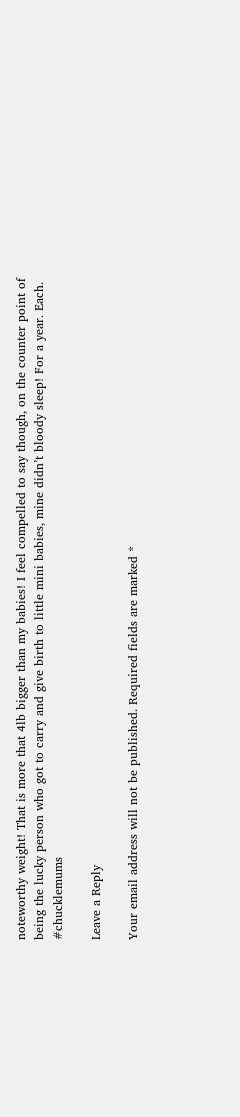noteworthy weight! That is more that 4lb bigger than my babies! I feel compelled to say though, on the counter point of being the lucky person who got to carry and give birth to little mini babies, mine didn’t bloody sleep! For a year. Each. #chucklemums

Leave a Reply

Your email address will not be published. Required fields are marked *